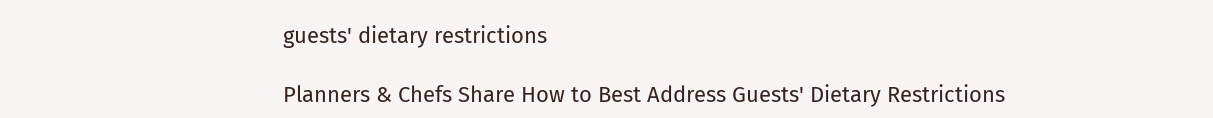guests' dietary restrictions

Planners & Chefs Share How to Best Address Guests' Dietary Restrictions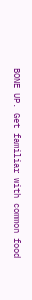BONE UP. Get familiar with common food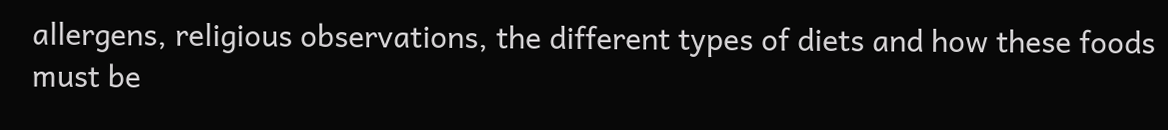allergens, religious observations, the different types of diets and how these foods must be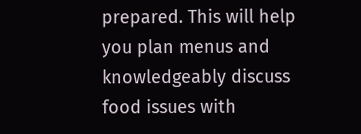prepared. This will help you plan menus and knowledgeably discuss food issues with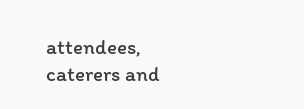attendees, caterers and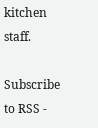kitchen staff.

Subscribe to RSS -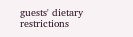guests' dietary restrictions